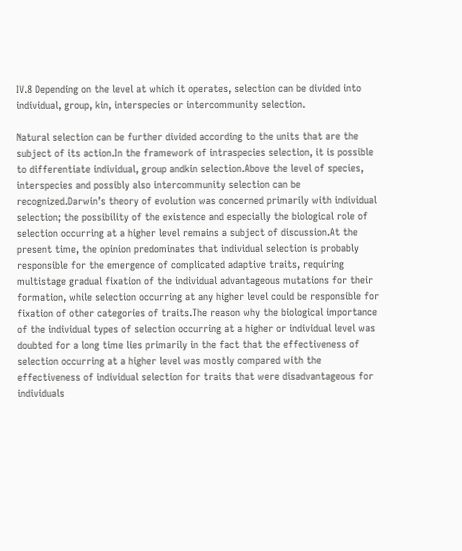IV.8 Depending on the level at which it operates, selection can be divided into individual, group, kin, interspecies or intercommunity selection.

Natural selection can be further divided according to the units that are the subject of its action.In the framework of intraspecies selection, it is possible to differentiate individual, group andkin selection.Above the level of species, interspecies and possibly also intercommunity selection can be recognized.Darwin’s theory of evolution was concerned primarily with individual selection; the possibility of the existence and especially the biological role of selection occurring at a higher level remains a subject of discussion.At the present time, the opinion predominates that individual selection is probably responsible for the emergence of complicated adaptive traits, requiring multistage gradual fixation of the individual advantageous mutations for their formation, while selection occurring at any higher level could be responsible for fixation of other categories of traits.The reason why the biological importance of the individual types of selection occurring at a higher or individual level was doubted for a long time lies primarily in the fact that the effectiveness of selection occurring at a higher level was mostly compared with the effectiveness of individual selection for traits that were disadvantageous for individuals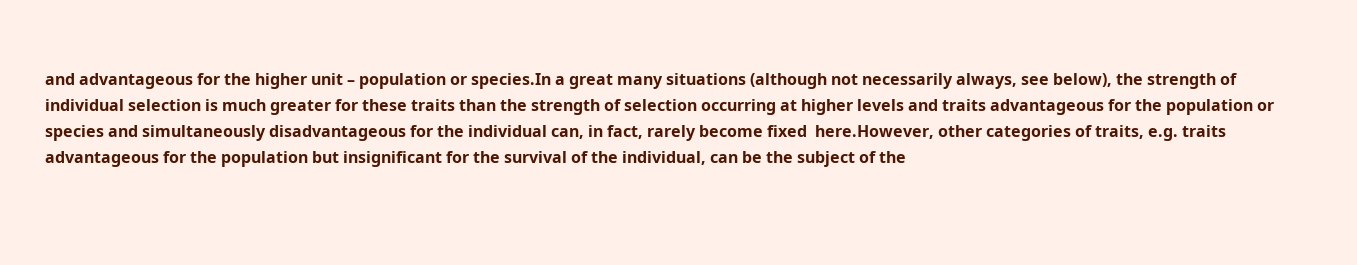and advantageous for the higher unit – population or species.In a great many situations (although not necessarily always, see below), the strength of individual selection is much greater for these traits than the strength of selection occurring at higher levels and traits advantageous for the population or species and simultaneously disadvantageous for the individual can, in fact, rarely become fixed  here.However, other categories of traits, e.g. traits advantageous for the population but insignificant for the survival of the individual, can be the subject of the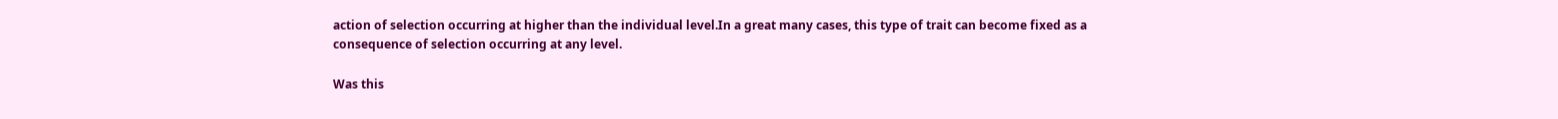action of selection occurring at higher than the individual level.In a great many cases, this type of trait can become fixed as a consequence of selection occurring at any level.

Was this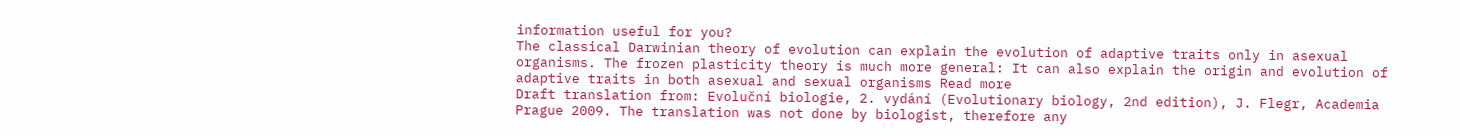information useful for you?
The classical Darwinian theory of evolution can explain the evolution of adaptive traits only in asexual organisms. The frozen plasticity theory is much more general: It can also explain the origin and evolution of adaptive traits in both asexual and sexual organisms Read more
Draft translation from: Evoluční biologie, 2. vydání (Evolutionary biology, 2nd edition), J. Flegr, Academia Prague 2009. The translation was not done by biologist, therefore any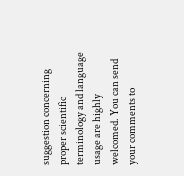suggestion concerning proper scientific terminology and language usage are highly welcomed. You can send your comments to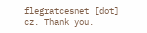flegratcesnet [dot] cz. Thank you.